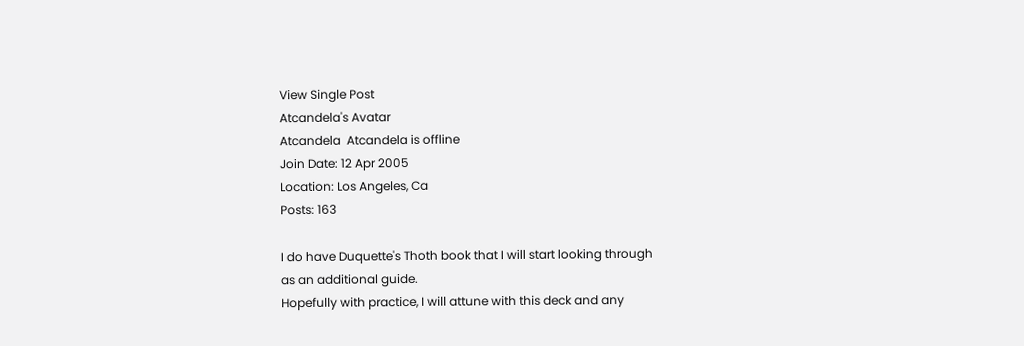View Single Post
Atcandela's Avatar
Atcandela  Atcandela is offline
Join Date: 12 Apr 2005
Location: Los Angeles, Ca
Posts: 163

I do have Duquette's Thoth book that I will start looking through
as an additional guide.
Hopefully with practice, I will attune with this deck and any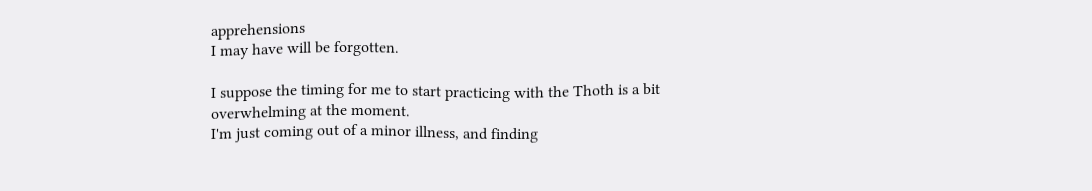apprehensions
I may have will be forgotten.

I suppose the timing for me to start practicing with the Thoth is a bit
overwhelming at the moment.
I'm just coming out of a minor illness, and finding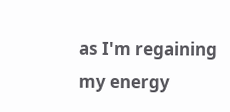as I'm regaining my energy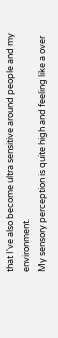that I've also become ultra sensitive around people and my environment.
My sensory perception is quite high and feeling like a over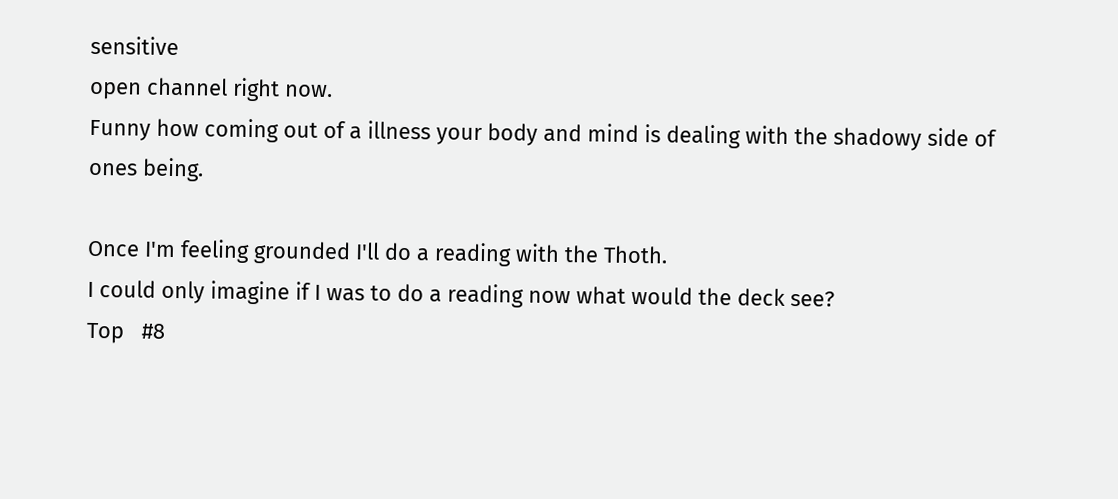sensitive
open channel right now.
Funny how coming out of a illness your body and mind is dealing with the shadowy side of ones being.

Once I'm feeling grounded I'll do a reading with the Thoth.
I could only imagine if I was to do a reading now what would the deck see?
Top   #8